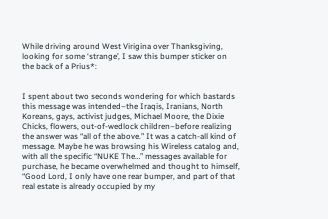While driving around West Virigina over Thanksgiving, looking for some ‘strange’, I saw this bumper sticker on the back of a Prius*:


I spent about two seconds wondering for which bastards this message was intended–the Iraqis, Iranians, North Koreans, gays, activist judges, Michael Moore, the Dixie Chicks, flowers, out-of-wedlock children–before realizing the answer was “all of the above.” It was a catch-all kind of message. Maybe he was browsing his Wireless catalog and, with all the specific “NUKE The…” messages available for purchase, he became overwhelmed and thought to himself, “Good Lord, I only have one rear bumper, and part of that real estate is already occupied by my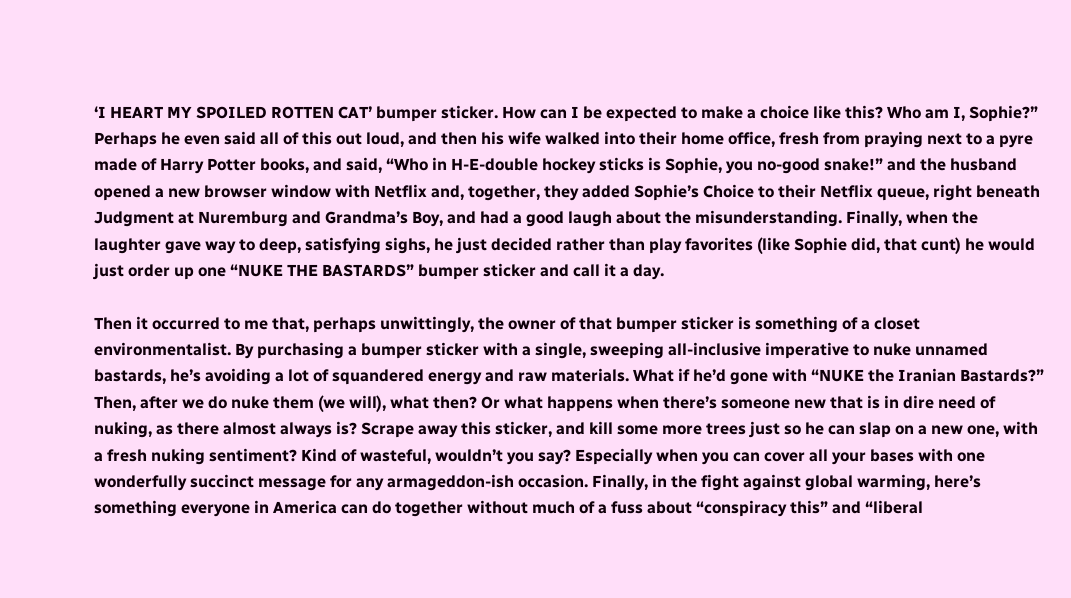‘I HEART MY SPOILED ROTTEN CAT’ bumper sticker. How can I be expected to make a choice like this? Who am I, Sophie?” Perhaps he even said all of this out loud, and then his wife walked into their home office, fresh from praying next to a pyre made of Harry Potter books, and said, “Who in H-E-double hockey sticks is Sophie, you no-good snake!” and the husband opened a new browser window with Netflix and, together, they added Sophie’s Choice to their Netflix queue, right beneath Judgment at Nuremburg and Grandma’s Boy, and had a good laugh about the misunderstanding. Finally, when the laughter gave way to deep, satisfying sighs, he just decided rather than play favorites (like Sophie did, that cunt) he would just order up one “NUKE THE BASTARDS” bumper sticker and call it a day.

Then it occurred to me that, perhaps unwittingly, the owner of that bumper sticker is something of a closet environmentalist. By purchasing a bumper sticker with a single, sweeping all-inclusive imperative to nuke unnamed bastards, he’s avoiding a lot of squandered energy and raw materials. What if he’d gone with “NUKE the Iranian Bastards?” Then, after we do nuke them (we will), what then? Or what happens when there’s someone new that is in dire need of nuking, as there almost always is? Scrape away this sticker, and kill some more trees just so he can slap on a new one, with a fresh nuking sentiment? Kind of wasteful, wouldn’t you say? Especially when you can cover all your bases with one wonderfully succinct message for any armageddon-ish occasion. Finally, in the fight against global warming, here’s something everyone in America can do together without much of a fuss about “conspiracy this” and “liberal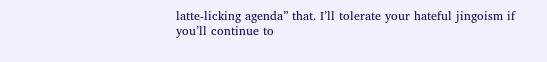latte-licking agenda” that. I’ll tolerate your hateful jingoism if you’ll continue to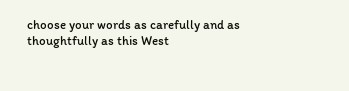choose your words as carefully and as thoughtfully as this West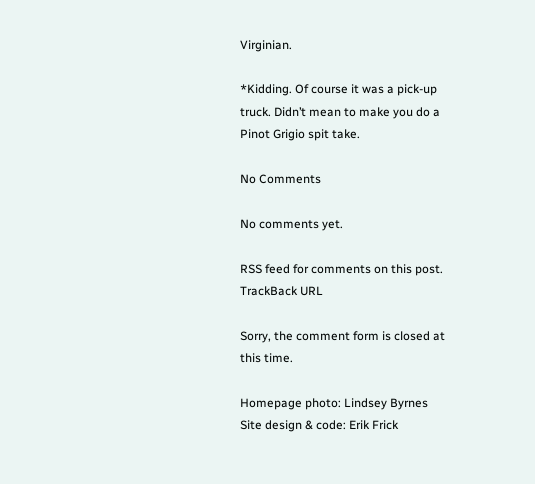Virginian.

*Kidding. Of course it was a pick-up truck. Didn’t mean to make you do a Pinot Grigio spit take.

No Comments

No comments yet.

RSS feed for comments on this post. TrackBack URL

Sorry, the comment form is closed at this time.

Homepage photo: Lindsey Byrnes
Site design & code: Erik Frick